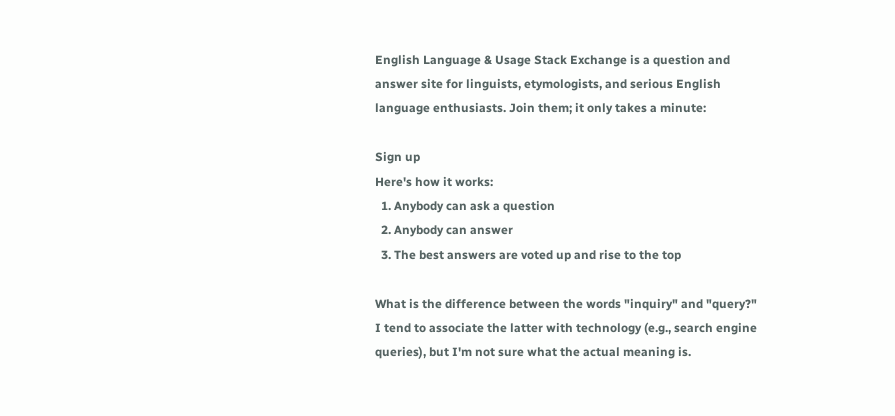English Language & Usage Stack Exchange is a question and answer site for linguists, etymologists, and serious English language enthusiasts. Join them; it only takes a minute:

Sign up
Here's how it works:
  1. Anybody can ask a question
  2. Anybody can answer
  3. The best answers are voted up and rise to the top

What is the difference between the words "inquiry" and "query?" I tend to associate the latter with technology (e.g., search engine queries), but I'm not sure what the actual meaning is.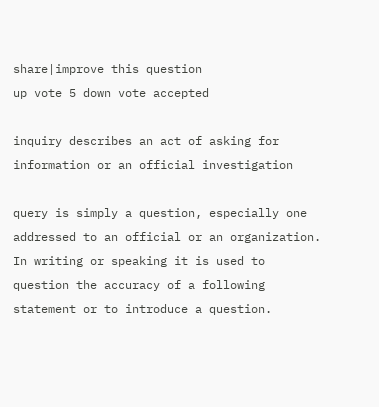share|improve this question
up vote 5 down vote accepted

inquiry describes an act of asking for information or an official investigation

query is simply a question, especially one addressed to an official or an organization. In writing or speaking it is used to question the accuracy of a following statement or to introduce a question.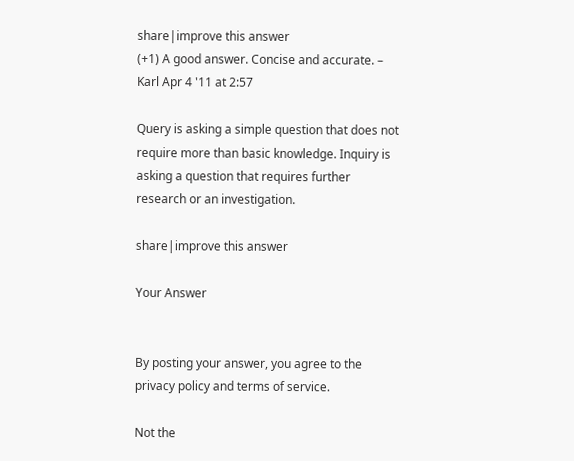share|improve this answer
(+1) A good answer. Concise and accurate. – Karl Apr 4 '11 at 2:57

Query is asking a simple question that does not require more than basic knowledge. Inquiry is asking a question that requires further research or an investigation.

share|improve this answer

Your Answer


By posting your answer, you agree to the privacy policy and terms of service.

Not the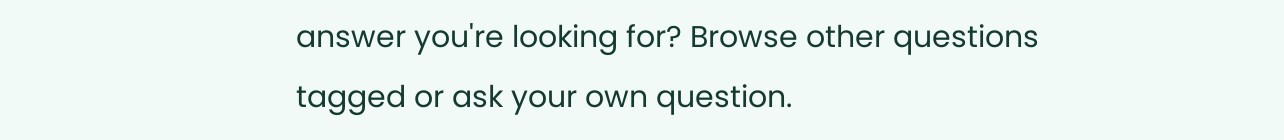answer you're looking for? Browse other questions tagged or ask your own question.